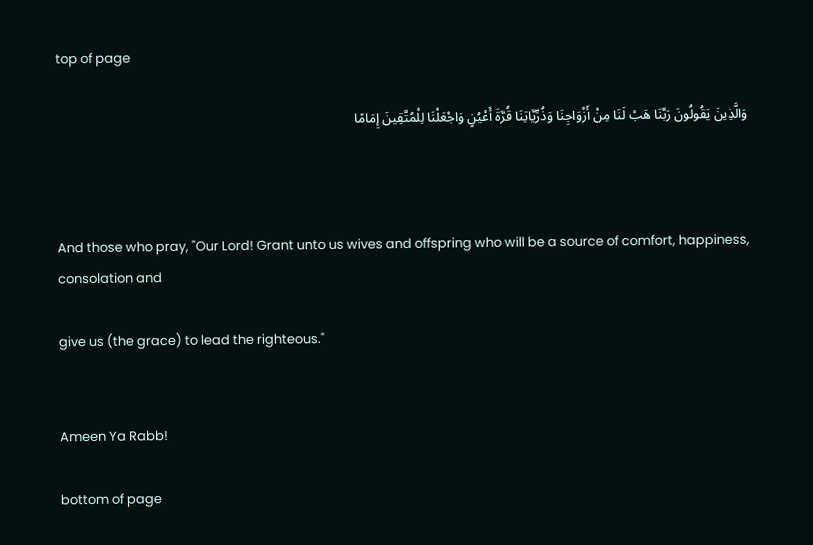top of page

وَالَّذِينَ يَقُولُونَ رَ‌بَّنَا هَبْ لَنَا مِنْ أَزْوَاجِنَا وَذُرِّ‌يَّاتِنَا قُرَّ‌ةَ أَعْيُنٍ وَاجْعَلْنَا لِلْمُتَّقِينَ إِمَامًا



And those who pray, "Our Lord! Grant unto us wives and offspring who will be a source of comfort, happiness, consolation and

give us (the grace) to lead the righteous."


Ameen Ya Rabb!

bottom of page